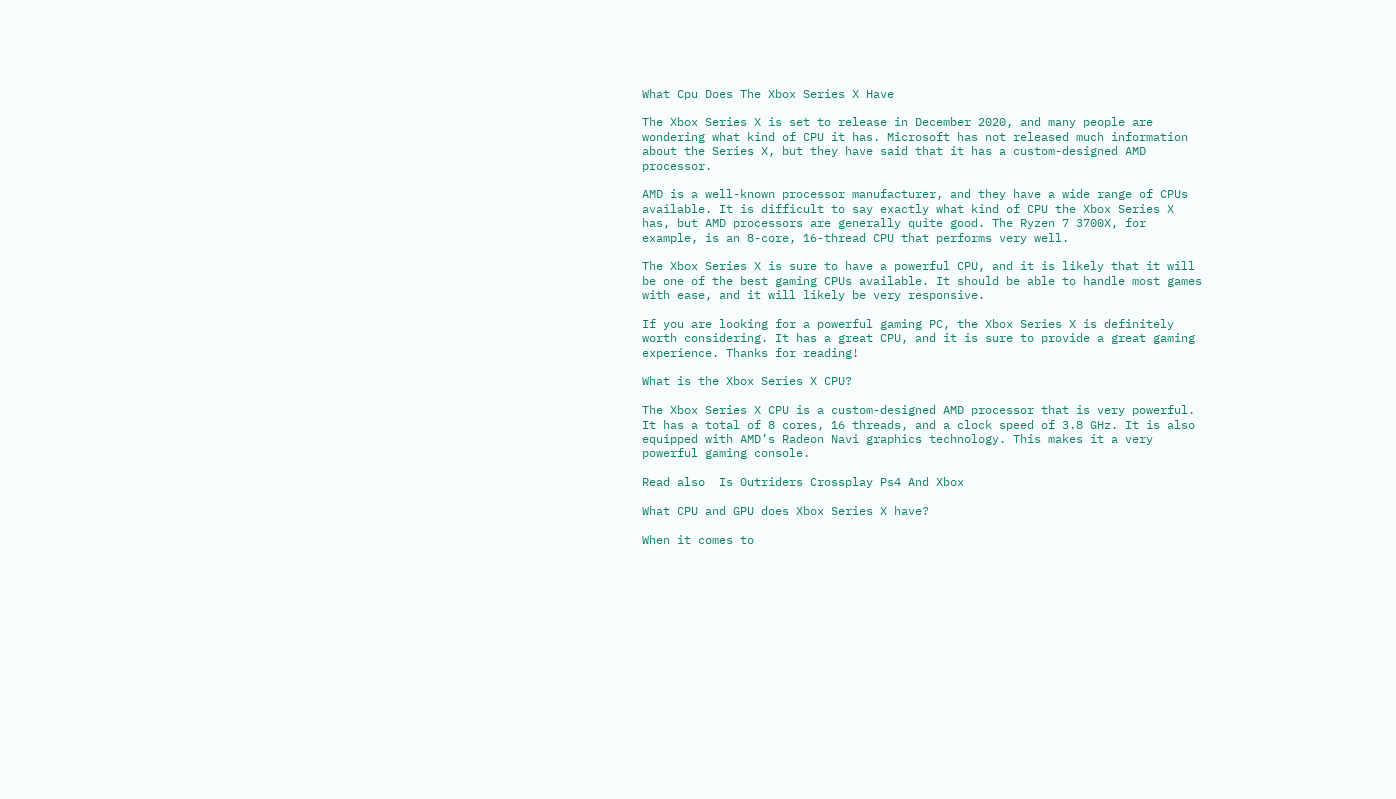What Cpu Does The Xbox Series X Have

The Xbox Series X is set to release in December 2020, and many people are wondering what kind of CPU it has. Microsoft has not released much information about the Series X, but they have said that it has a custom-designed AMD processor.

AMD is a well-known processor manufacturer, and they have a wide range of CPUs available. It is difficult to say exactly what kind of CPU the Xbox Series X has, but AMD processors are generally quite good. The Ryzen 7 3700X, for example, is an 8-core, 16-thread CPU that performs very well.

The Xbox Series X is sure to have a powerful CPU, and it is likely that it will be one of the best gaming CPUs available. It should be able to handle most games with ease, and it will likely be very responsive.

If you are looking for a powerful gaming PC, the Xbox Series X is definitely worth considering. It has a great CPU, and it is sure to provide a great gaming experience. Thanks for reading!

What is the Xbox Series X CPU?

The Xbox Series X CPU is a custom-designed AMD processor that is very powerful. It has a total of 8 cores, 16 threads, and a clock speed of 3.8 GHz. It is also equipped with AMD’s Radeon Navi graphics technology. This makes it a very powerful gaming console.

Read also  Is Outriders Crossplay Ps4 And Xbox

What CPU and GPU does Xbox Series X have?

When it comes to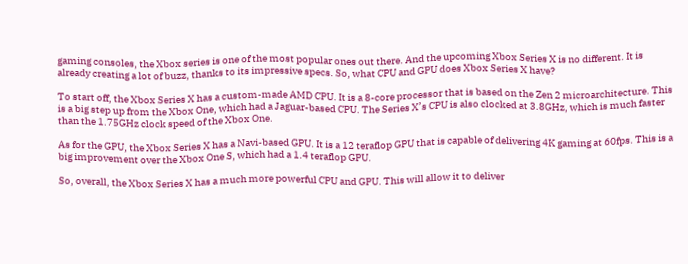gaming consoles, the Xbox series is one of the most popular ones out there. And the upcoming Xbox Series X is no different. It is already creating a lot of buzz, thanks to its impressive specs. So, what CPU and GPU does Xbox Series X have?

To start off, the Xbox Series X has a custom-made AMD CPU. It is a 8-core processor that is based on the Zen 2 microarchitecture. This is a big step up from the Xbox One, which had a Jaguar-based CPU. The Series X’s CPU is also clocked at 3.8GHz, which is much faster than the 1.75GHz clock speed of the Xbox One.

As for the GPU, the Xbox Series X has a Navi-based GPU. It is a 12 teraflop GPU that is capable of delivering 4K gaming at 60fps. This is a big improvement over the Xbox One S, which had a 1.4 teraflop GPU.

So, overall, the Xbox Series X has a much more powerful CPU and GPU. This will allow it to deliver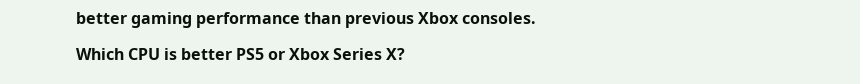better gaming performance than previous Xbox consoles.

Which CPU is better PS5 or Xbox Series X?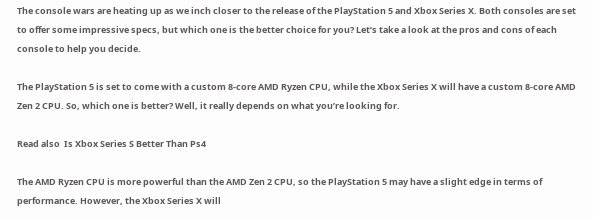The console wars are heating up as we inch closer to the release of the PlayStation 5 and Xbox Series X. Both consoles are set to offer some impressive specs, but which one is the better choice for you? Let’s take a look at the pros and cons of each console to help you decide.

The PlayStation 5 is set to come with a custom 8-core AMD Ryzen CPU, while the Xbox Series X will have a custom 8-core AMD Zen 2 CPU. So, which one is better? Well, it really depends on what you’re looking for.

Read also  Is Xbox Series S Better Than Ps4

The AMD Ryzen CPU is more powerful than the AMD Zen 2 CPU, so the PlayStation 5 may have a slight edge in terms of performance. However, the Xbox Series X will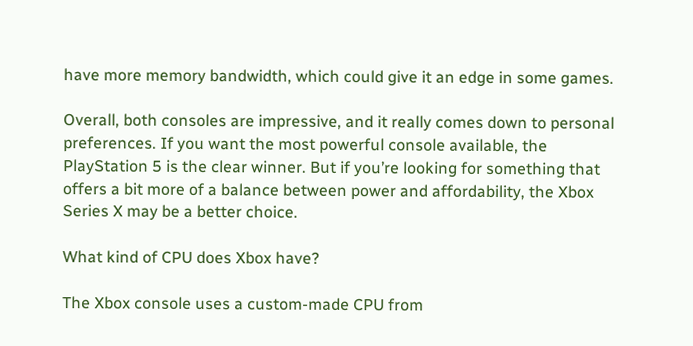have more memory bandwidth, which could give it an edge in some games.

Overall, both consoles are impressive, and it really comes down to personal preferences. If you want the most powerful console available, the PlayStation 5 is the clear winner. But if you’re looking for something that offers a bit more of a balance between power and affordability, the Xbox Series X may be a better choice.

What kind of CPU does Xbox have?

The Xbox console uses a custom-made CPU from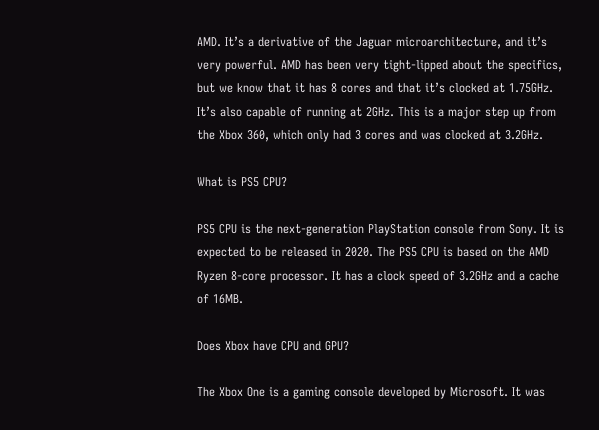AMD. It’s a derivative of the Jaguar microarchitecture, and it’s very powerful. AMD has been very tight-lipped about the specifics, but we know that it has 8 cores and that it’s clocked at 1.75GHz. It’s also capable of running at 2GHz. This is a major step up from the Xbox 360, which only had 3 cores and was clocked at 3.2GHz.

What is PS5 CPU?

PS5 CPU is the next-generation PlayStation console from Sony. It is expected to be released in 2020. The PS5 CPU is based on the AMD Ryzen 8-core processor. It has a clock speed of 3.2GHz and a cache of 16MB.

Does Xbox have CPU and GPU?

The Xbox One is a gaming console developed by Microsoft. It was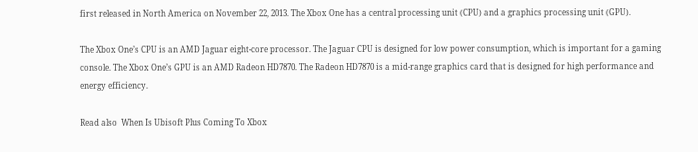first released in North America on November 22, 2013. The Xbox One has a central processing unit (CPU) and a graphics processing unit (GPU).

The Xbox One’s CPU is an AMD Jaguar eight-core processor. The Jaguar CPU is designed for low power consumption, which is important for a gaming console. The Xbox One’s GPU is an AMD Radeon HD7870. The Radeon HD7870 is a mid-range graphics card that is designed for high performance and energy efficiency.

Read also  When Is Ubisoft Plus Coming To Xbox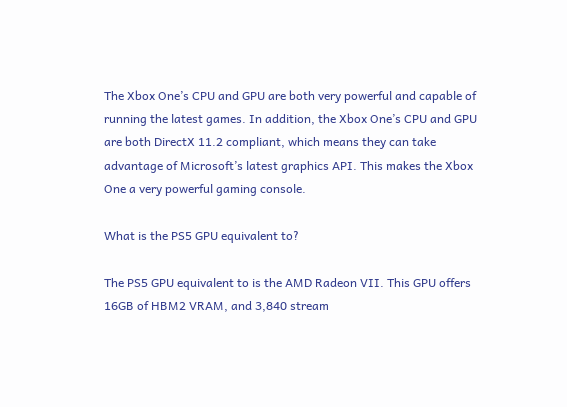The Xbox One’s CPU and GPU are both very powerful and capable of running the latest games. In addition, the Xbox One’s CPU and GPU are both DirectX 11.2 compliant, which means they can take advantage of Microsoft’s latest graphics API. This makes the Xbox One a very powerful gaming console.

What is the PS5 GPU equivalent to?

The PS5 GPU equivalent to is the AMD Radeon VII. This GPU offers 16GB of HBM2 VRAM, and 3,840 stream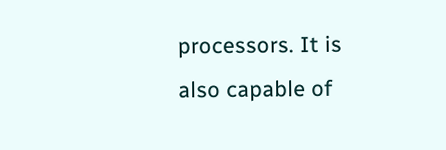processors. It is also capable of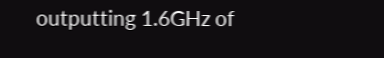outputting 1.6GHz of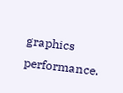graphics performance.